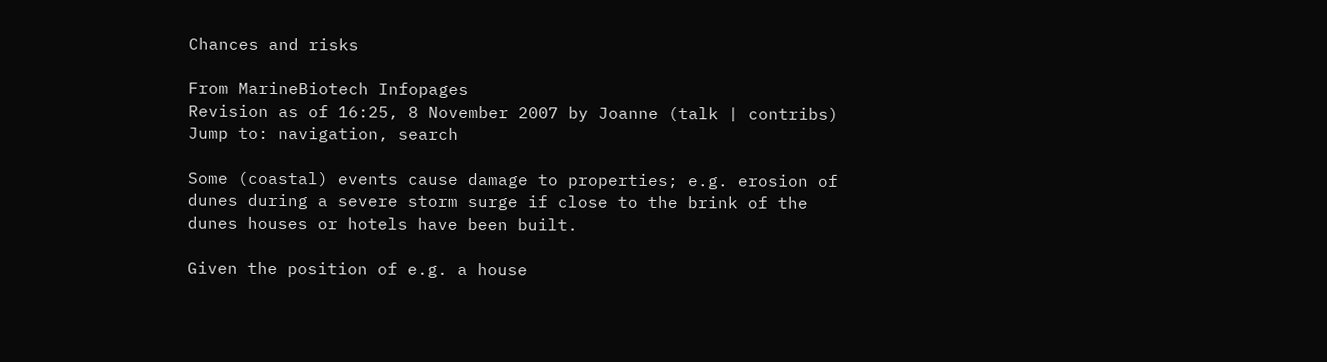Chances and risks

From MarineBiotech Infopages
Revision as of 16:25, 8 November 2007 by Joanne (talk | contribs)
Jump to: navigation, search

Some (coastal) events cause damage to properties; e.g. erosion of dunes during a severe storm surge if close to the brink of the dunes houses or hotels have been built.

Given the position of e.g. a house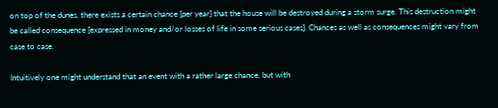on top of the dunes, there exists a certain chance [per year] that the house will be destroyed during a storm surge. This destruction might be called consequence [expressed in money and/or losses of life in some serious cases]. Chances as well as consequences might vary from case to case.

Intuitively one might understand that an event with a rather large chance, but with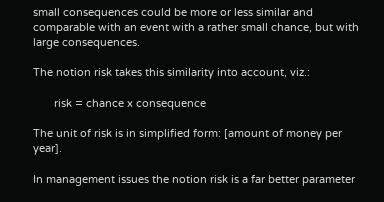small consequences could be more or less similar and comparable with an event with a rather small chance, but with large consequences.

The notion risk takes this similarity into account, viz.:

       risk = chance x consequence

The unit of risk is in simplified form: [amount of money per year].

In management issues the notion risk is a far better parameter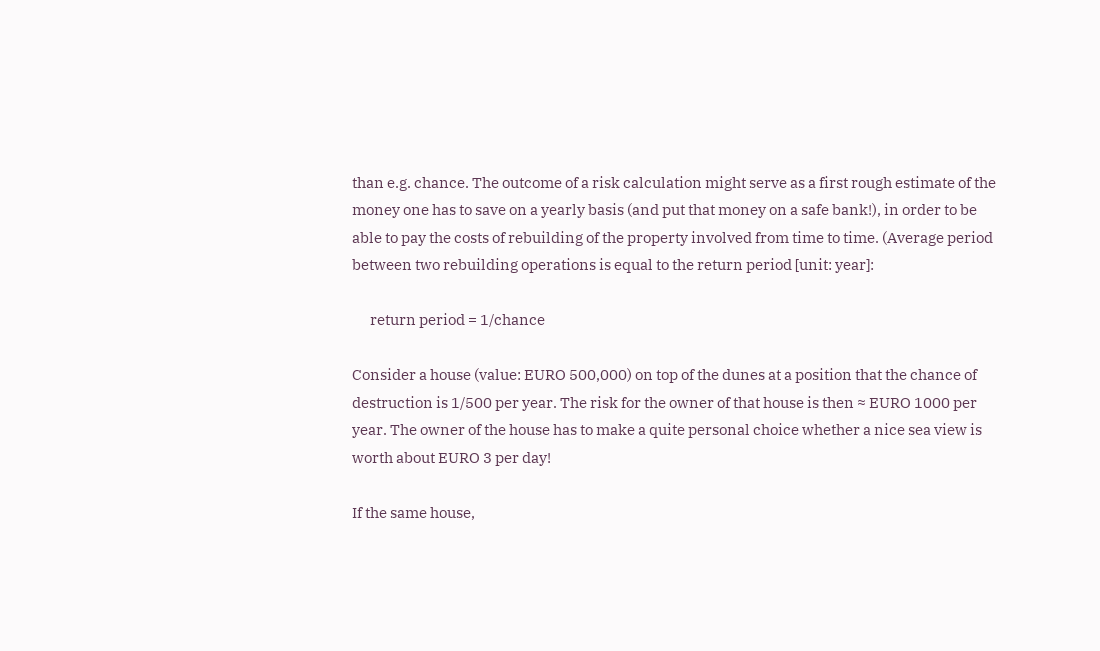than e.g. chance. The outcome of a risk calculation might serve as a first rough estimate of the money one has to save on a yearly basis (and put that money on a safe bank!), in order to be able to pay the costs of rebuilding of the property involved from time to time. (Average period between two rebuilding operations is equal to the return period [unit: year]:

      return period = 1/chance

Consider a house (value: EURO 500,000) on top of the dunes at a position that the chance of destruction is 1/500 per year. The risk for the owner of that house is then ≈ EURO 1000 per year. The owner of the house has to make a quite personal choice whether a nice sea view is worth about EURO 3 per day!

If the same house,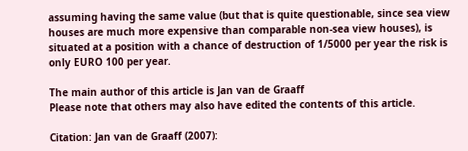assuming having the same value (but that is quite questionable, since sea view houses are much more expensive than comparable non-sea view houses), is situated at a position with a chance of destruction of 1/5000 per year the risk is only EURO 100 per year.

The main author of this article is Jan van de Graaff
Please note that others may also have edited the contents of this article.

Citation: Jan van de Graaff (2007):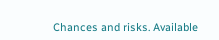Chances and risks. Available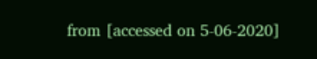from [accessed on 5-06-2020]